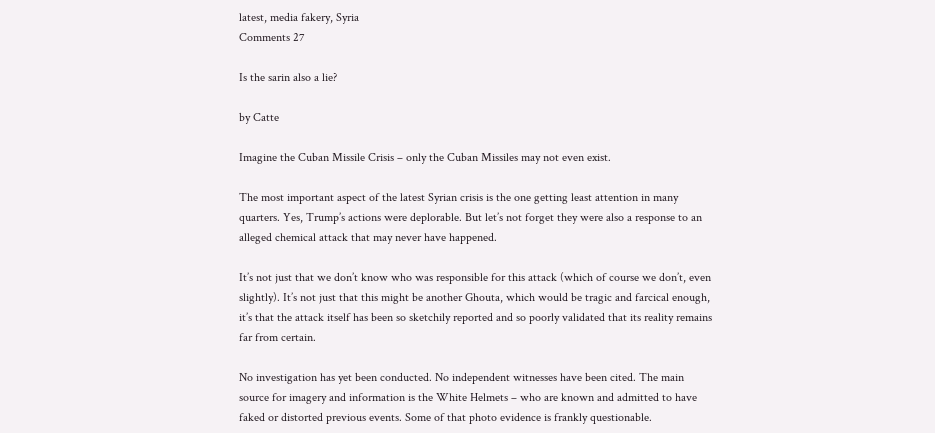latest, media fakery, Syria
Comments 27

Is the sarin also a lie?

by Catte

Imagine the Cuban Missile Crisis – only the Cuban Missiles may not even exist.

The most important aspect of the latest Syrian crisis is the one getting least attention in many quarters. Yes, Trump’s actions were deplorable. But let’s not forget they were also a response to an alleged chemical attack that may never have happened.

It’s not just that we don’t know who was responsible for this attack (which of course we don’t, even slightly). It’s not just that this might be another Ghouta, which would be tragic and farcical enough, it’s that the attack itself has been so sketchily reported and so poorly validated that its reality remains far from certain.

No investigation has yet been conducted. No independent witnesses have been cited. The main source for imagery and information is the White Helmets – who are known and admitted to have faked or distorted previous events. Some of that photo evidence is frankly questionable.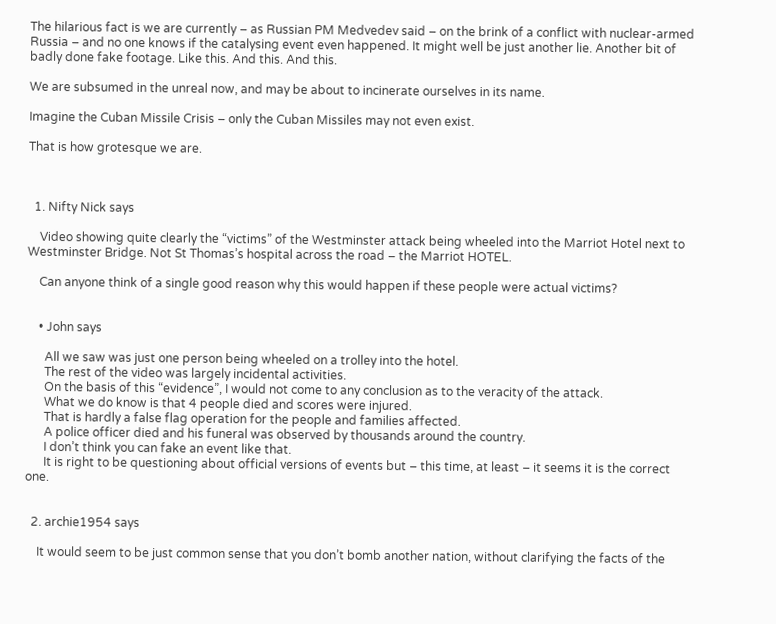The hilarious fact is we are currently – as Russian PM Medvedev said – on the brink of a conflict with nuclear-armed Russia – and no one knows if the catalysing event even happened. It might well be just another lie. Another bit of badly done fake footage. Like this. And this. And this.

We are subsumed in the unreal now, and may be about to incinerate ourselves in its name.

Imagine the Cuban Missile Crisis – only the Cuban Missiles may not even exist.

That is how grotesque we are.



  1. Nifty Nick says

    Video showing quite clearly the “victims” of the Westminster attack being wheeled into the Marriot Hotel next to Westminster Bridge. Not St Thomas’s hospital across the road – the Marriot HOTEL.

    Can anyone think of a single good reason why this would happen if these people were actual victims?


    • John says

      All we saw was just one person being wheeled on a trolley into the hotel.
      The rest of the video was largely incidental activities.
      On the basis of this “evidence”, I would not come to any conclusion as to the veracity of the attack.
      What we do know is that 4 people died and scores were injured.
      That is hardly a false flag operation for the people and families affected.
      A police officer died and his funeral was observed by thousands around the country.
      I don’t think you can fake an event like that.
      It is right to be questioning about official versions of events but – this time, at least – it seems it is the correct one.


  2. archie1954 says

    It would seem to be just common sense that you don’t bomb another nation, without clarifying the facts of the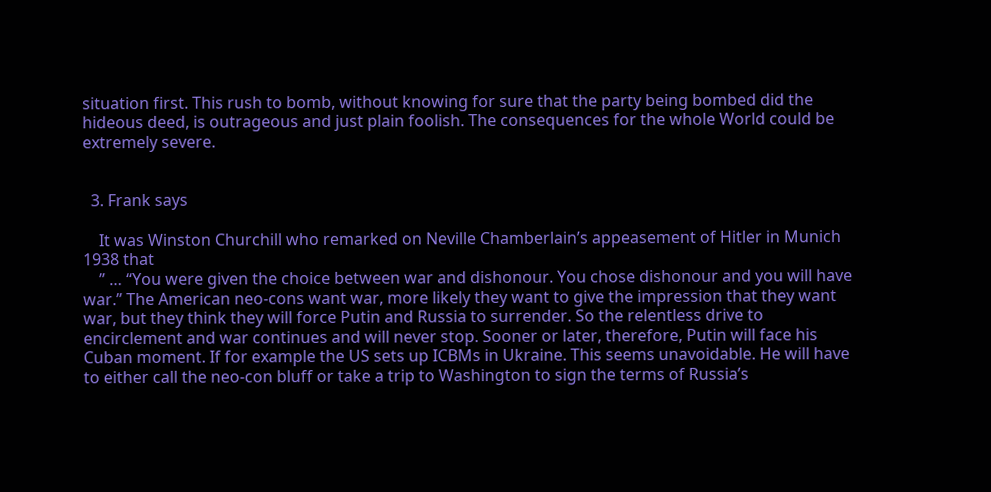situation first. This rush to bomb, without knowing for sure that the party being bombed did the hideous deed, is outrageous and just plain foolish. The consequences for the whole World could be extremely severe.


  3. Frank says

    It was Winston Churchill who remarked on Neville Chamberlain’s appeasement of Hitler in Munich 1938 that
    ” … “You were given the choice between war and dishonour. You chose dishonour and you will have war.” The American neo-cons want war, more likely they want to give the impression that they want war, but they think they will force Putin and Russia to surrender. So the relentless drive to encirclement and war continues and will never stop. Sooner or later, therefore, Putin will face his Cuban moment. If for example the US sets up ICBMs in Ukraine. This seems unavoidable. He will have to either call the neo-con bluff or take a trip to Washington to sign the terms of Russia’s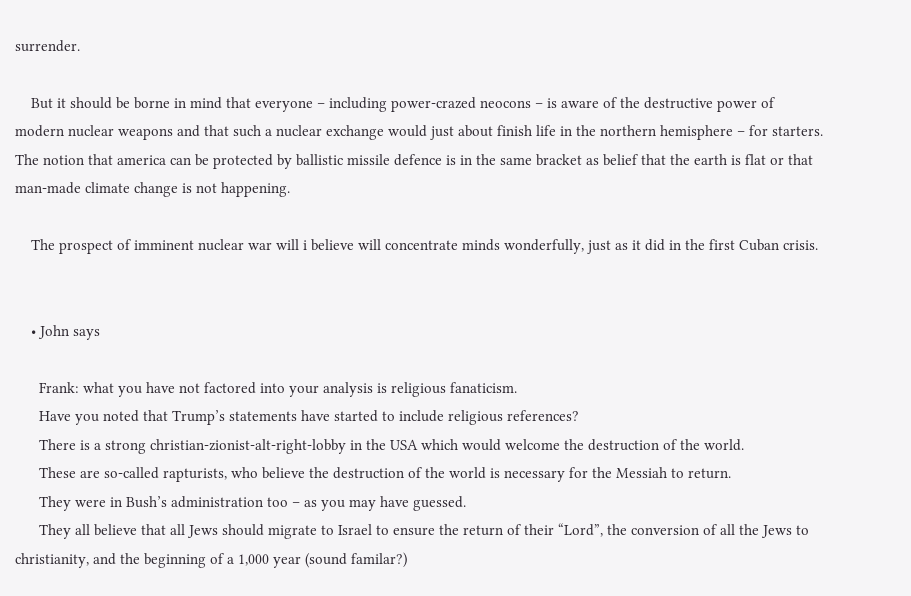surrender.

    But it should be borne in mind that everyone – including power-crazed neocons – is aware of the destructive power of modern nuclear weapons and that such a nuclear exchange would just about finish life in the northern hemisphere – for starters. The notion that america can be protected by ballistic missile defence is in the same bracket as belief that the earth is flat or that man-made climate change is not happening.

    The prospect of imminent nuclear war will i believe will concentrate minds wonderfully, just as it did in the first Cuban crisis.


    • John says

      Frank: what you have not factored into your analysis is religious fanaticism.
      Have you noted that Trump’s statements have started to include religious references?
      There is a strong christian-zionist-alt-right-lobby in the USA which would welcome the destruction of the world.
      These are so-called rapturists, who believe the destruction of the world is necessary for the Messiah to return.
      They were in Bush’s administration too – as you may have guessed.
      They all believe that all Jews should migrate to Israel to ensure the return of their “Lord”, the conversion of all the Jews to christianity, and the beginning of a 1,000 year (sound familar?)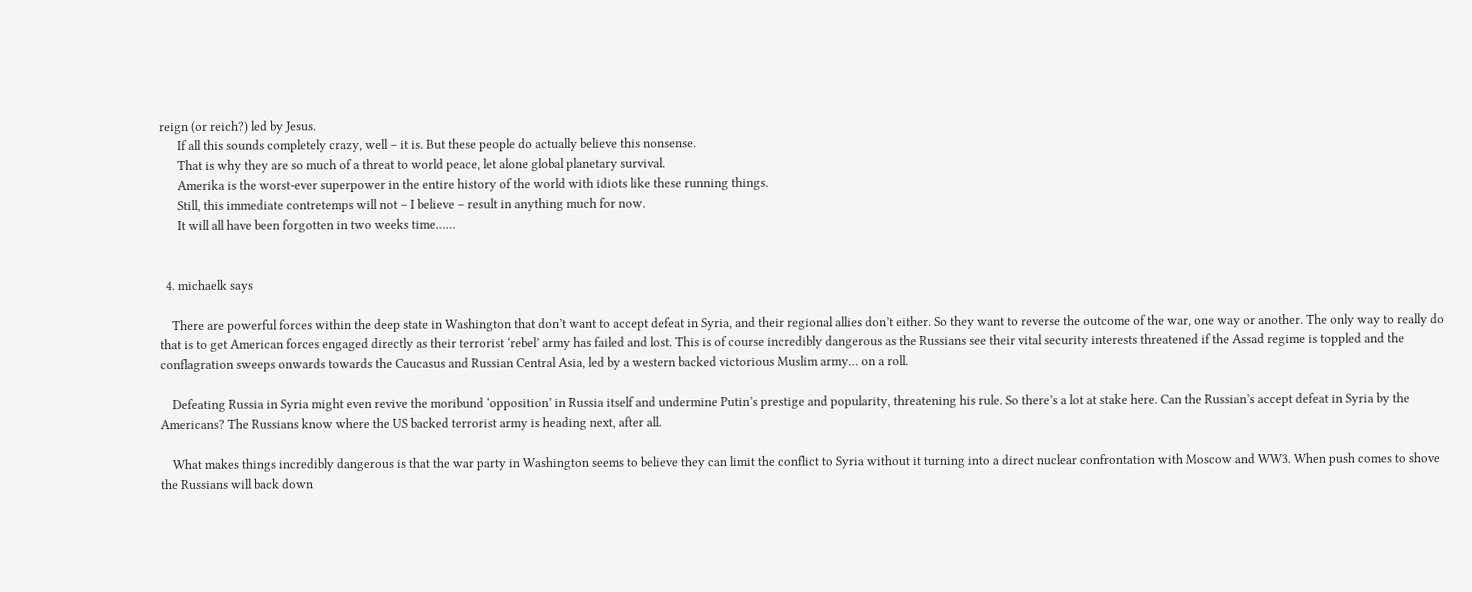reign (or reich?) led by Jesus.
      If all this sounds completely crazy, well – it is. But these people do actually believe this nonsense.
      That is why they are so much of a threat to world peace, let alone global planetary survival.
      Amerika is the worst-ever superpower in the entire history of the world with idiots like these running things.
      Still, this immediate contretemps will not – I believe – result in anything much for now.
      It will all have been forgotten in two weeks time……


  4. michaelk says

    There are powerful forces within the deep state in Washington that don’t want to accept defeat in Syria, and their regional allies don’t either. So they want to reverse the outcome of the war, one way or another. The only way to really do that is to get American forces engaged directly as their terrorist ‘rebel’ army has failed and lost. This is of course incredibly dangerous as the Russians see their vital security interests threatened if the Assad regime is toppled and the conflagration sweeps onwards towards the Caucasus and Russian Central Asia, led by a western backed victorious Muslim army… on a roll.

    Defeating Russia in Syria might even revive the moribund ‘opposition’ in Russia itself and undermine Putin’s prestige and popularity, threatening his rule. So there’s a lot at stake here. Can the Russian’s accept defeat in Syria by the Americans? The Russians know where the US backed terrorist army is heading next, after all.

    What makes things incredibly dangerous is that the war party in Washington seems to believe they can limit the conflict to Syria without it turning into a direct nuclear confrontation with Moscow and WW3. When push comes to shove the Russians will back down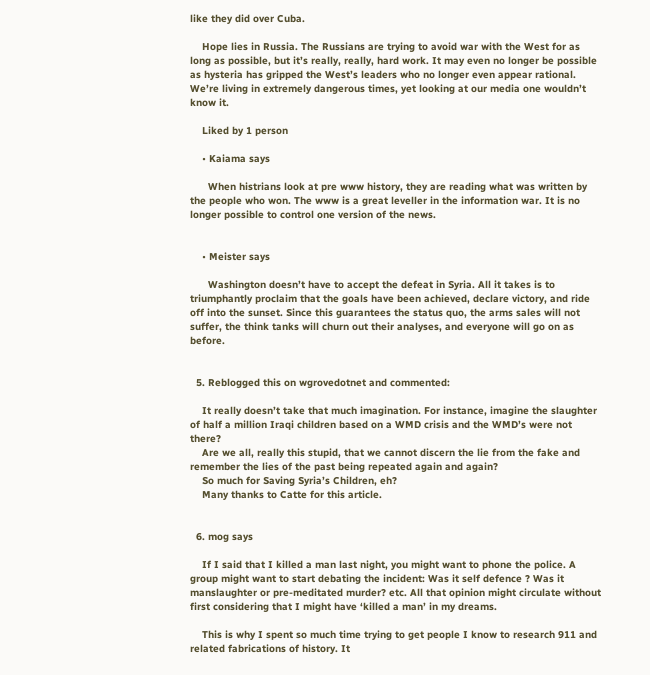like they did over Cuba.

    Hope lies in Russia. The Russians are trying to avoid war with the West for as long as possible, but it’s really, really, hard work. It may even no longer be possible as hysteria has gripped the West’s leaders who no longer even appear rational. We’re living in extremely dangerous times, yet looking at our media one wouldn’t know it.

    Liked by 1 person

    • Kaiama says

      When histrians look at pre www history, they are reading what was written by the people who won. The www is a great leveller in the information war. It is no longer possible to control one version of the news.


    • Meister says

      Washington doesn’t have to accept the defeat in Syria. All it takes is to triumphantly proclaim that the goals have been achieved, declare victory, and ride off into the sunset. Since this guarantees the status quo, the arms sales will not suffer, the think tanks will churn out their analyses, and everyone will go on as before.


  5. Reblogged this on wgrovedotnet and commented:

    It really doesn’t take that much imagination. For instance, imagine the slaughter of half a million Iraqi children based on a WMD crisis and the WMD’s were not there?
    Are we all, really this stupid, that we cannot discern the lie from the fake and remember the lies of the past being repeated again and again?
    So much for Saving Syria’s Children, eh?
    Many thanks to Catte for this article.


  6. mog says

    If I said that I killed a man last night, you might want to phone the police. A group might want to start debating the incident: Was it self defence ? Was it manslaughter or pre-meditated murder? etc. All that opinion might circulate without first considering that I might have ‘killed a man’ in my dreams.

    This is why I spent so much time trying to get people I know to research 911 and related fabrications of history. It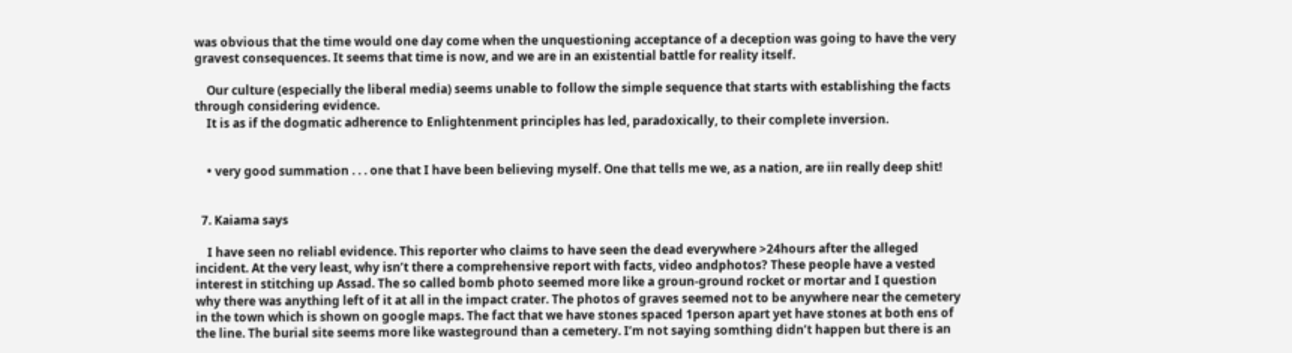was obvious that the time would one day come when the unquestioning acceptance of a deception was going to have the very gravest consequences. It seems that time is now, and we are in an existential battle for reality itself.

    Our culture (especially the liberal media) seems unable to follow the simple sequence that starts with establishing the facts through considering evidence.
    It is as if the dogmatic adherence to Enlightenment principles has led, paradoxically, to their complete inversion.


    • very good summation . . . one that I have been believing myself. One that tells me we, as a nation, are iin really deep shit!


  7. Kaiama says

    I have seen no reliabl evidence. This reporter who claims to have seen the dead everywhere >24hours after the alleged incident. At the very least, why isn’t there a comprehensive report with facts, video andphotos? These people have a vested interest in stitching up Assad. The so called bomb photo seemed more like a groun-ground rocket or mortar and I question why there was anything left of it at all in the impact crater. The photos of graves seemed not to be anywhere near the cemetery in the town which is shown on google maps. The fact that we have stones spaced 1person apart yet have stones at both ens of the line. The burial site seems more like wasteground than a cemetery. I’m not saying somthing didn’t happen but there is an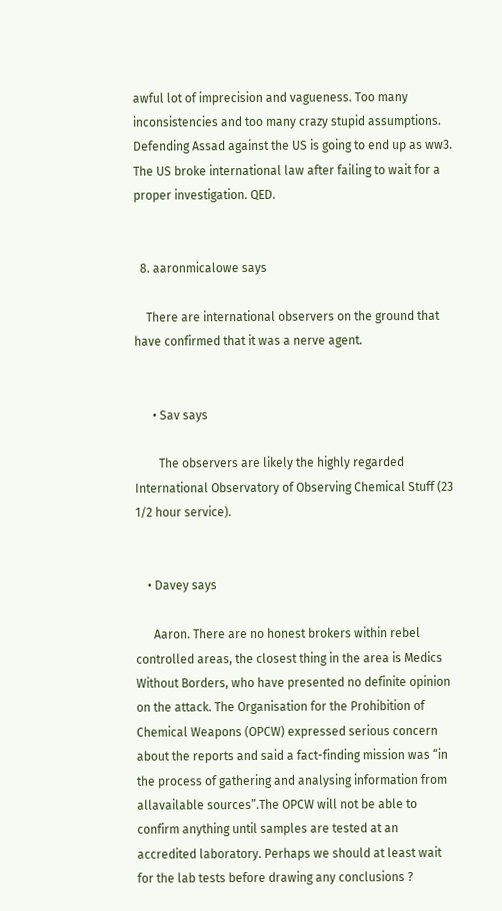awful lot of imprecision and vagueness. Too many inconsistencies and too many crazy stupid assumptions. Defending Assad against the US is going to end up as ww3. The US broke international law after failing to wait for a proper investigation. QED.


  8. aaronmicalowe says

    There are international observers on the ground that have confirmed that it was a nerve agent.


      • Sav says

        The observers are likely the highly regarded International Observatory of Observing Chemical Stuff (23 1/2 hour service).


    • Davey says

      Aaron. There are no honest brokers within rebel controlled areas, the closest thing in the area is Medics Without Borders, who have presented no definite opinion on the attack. The Organisation for the Prohibition of Chemical Weapons (OPCW) expressed serious concern about the reports and said a fact-finding mission was “in the process of gathering and analysing information from allavailable sources”.The OPCW will not be able to confirm anything until samples are tested at an accredited laboratory. Perhaps we should at least wait for the lab tests before drawing any conclusions ?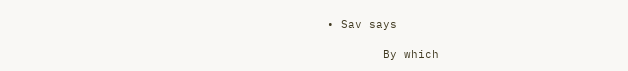• Sav says

        By which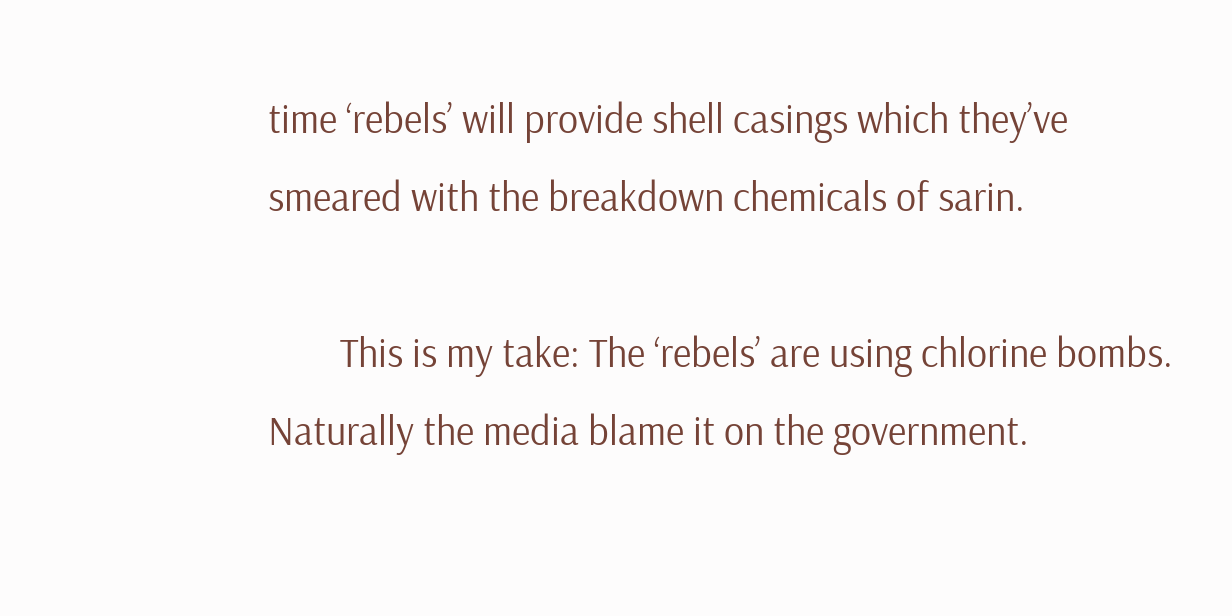time ‘rebels’ will provide shell casings which they’ve smeared with the breakdown chemicals of sarin.

        This is my take: The ‘rebels’ are using chlorine bombs. Naturally the media blame it on the government.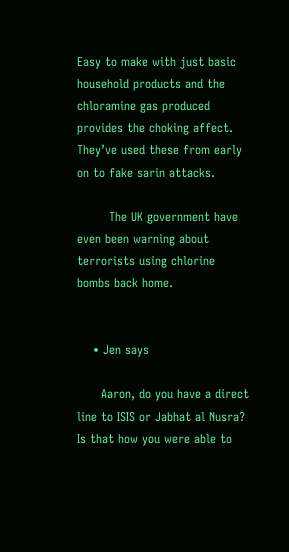Easy to make with just basic household products and the chloramine gas produced provides the choking affect. They’ve used these from early on to fake sarin attacks.

        The UK government have even been warning about terrorists using chlorine bombs back home.


    • Jen says

      Aaron, do you have a direct line to ISIS or Jabhat al Nusra? Is that how you were able to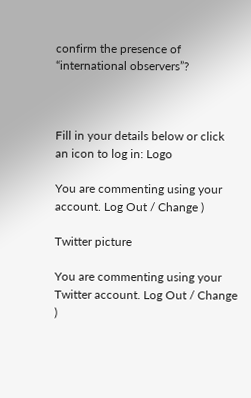confirm the presence of “international observers”?



Fill in your details below or click an icon to log in: Logo

You are commenting using your account. Log Out / Change )

Twitter picture

You are commenting using your Twitter account. Log Out / Change )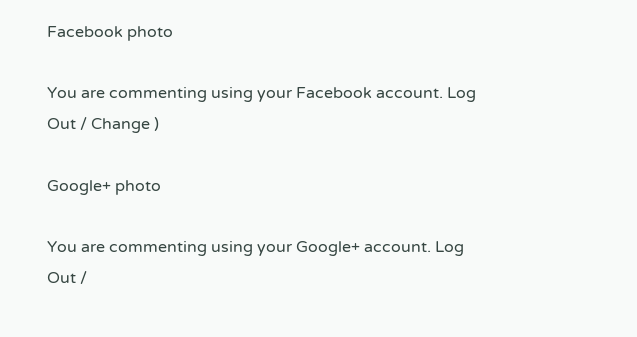Facebook photo

You are commenting using your Facebook account. Log Out / Change )

Google+ photo

You are commenting using your Google+ account. Log Out /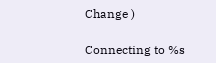Change )

Connecting to %s